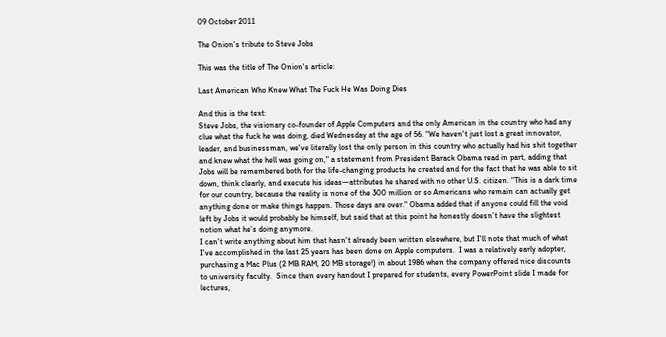09 October 2011

The Onion's tribute to Steve Jobs

This was the title of The Onion's article:

Last American Who Knew What The Fuck He Was Doing Dies

And this is the text:
Steve Jobs, the visionary co-founder of Apple Computers and the only American in the country who had any clue what the fuck he was doing, died Wednesday at the age of 56. "We haven't just lost a great innovator, leader, and businessman, we've literally lost the only person in this country who actually had his shit together and knew what the hell was going on," a statement from President Barack Obama read in part, adding that Jobs will be remembered both for the life-changing products he created and for the fact that he was able to sit down, think clearly, and execute his ideas—attributes he shared with no other U.S. citizen. "This is a dark time for our country, because the reality is none of the 300 million or so Americans who remain can actually get anything done or make things happen. Those days are over." Obama added that if anyone could fill the void left by Jobs it would probably be himself, but said that at this point he honestly doesn’t have the slightest notion what he’s doing anymore.
I can't write anything about him that hasn't already been written elsewhere, but I'll note that much of what I've accomplished in the last 25 years has been done on Apple computers.  I was a relatively early adopter, purchasing a Mac Plus (2 MB RAM, 20 MB storage!) in about 1986 when the company offered nice discounts to university faculty.  Since then every handout I prepared for students, every PowerPoint slide I made for lectures,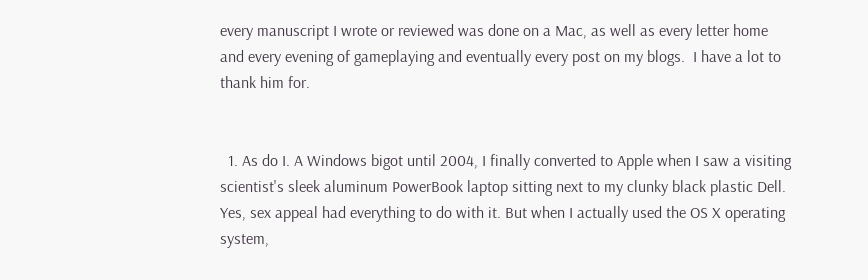every manuscript I wrote or reviewed was done on a Mac, as well as every letter home and every evening of gameplaying and eventually every post on my blogs.  I have a lot to thank him for.


  1. As do I. A Windows bigot until 2004, I finally converted to Apple when I saw a visiting scientist's sleek aluminum PowerBook laptop sitting next to my clunky black plastic Dell. Yes, sex appeal had everything to do with it. But when I actually used the OS X operating system,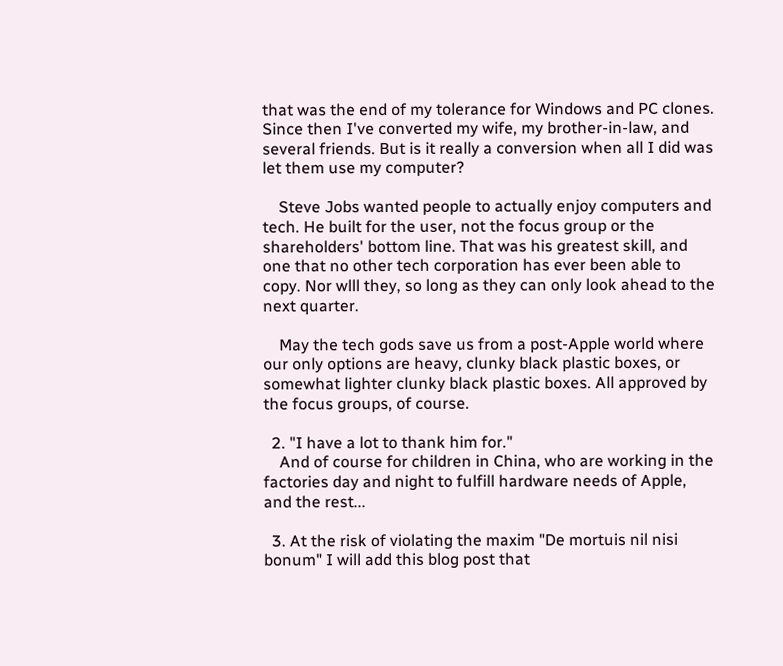that was the end of my tolerance for Windows and PC clones. Since then I've converted my wife, my brother-in-law, and several friends. But is it really a conversion when all I did was let them use my computer?

    Steve Jobs wanted people to actually enjoy computers and tech. He built for the user, not the focus group or the shareholders' bottom line. That was his greatest skill, and one that no other tech corporation has ever been able to copy. Nor wlll they, so long as they can only look ahead to the next quarter.

    May the tech gods save us from a post-Apple world where our only options are heavy, clunky black plastic boxes, or somewhat lighter clunky black plastic boxes. All approved by the focus groups, of course.

  2. "I have a lot to thank him for."
    And of course for children in China, who are working in the factories day and night to fulfill hardware needs of Apple, and the rest...

  3. At the risk of violating the maxim "De mortuis nil nisi bonum" I will add this blog post that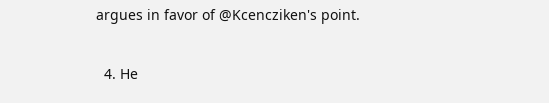argues in favor of @Kcencziken's point.

  4. He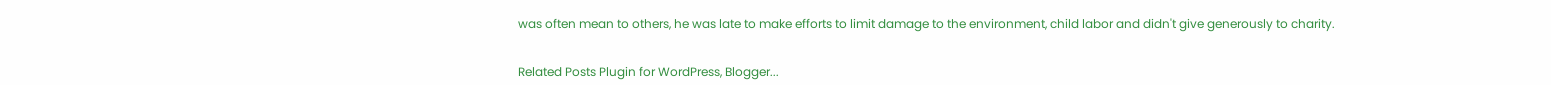was often mean to others, he was late to make efforts to limit damage to the environment, child labor and didn't give generously to charity.


Related Posts Plugin for WordPress, Blogger...